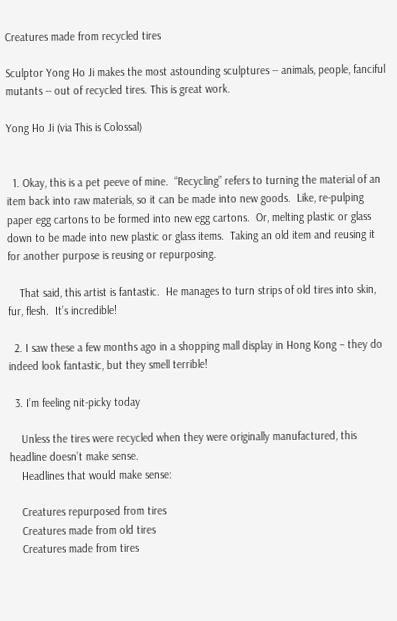Creatures made from recycled tires

Sculptor Yong Ho Ji makes the most astounding sculptures -- animals, people, fanciful mutants -- out of recycled tires. This is great work.

Yong Ho Ji (via This is Colossal)


  1. Okay, this is a pet peeve of mine.  “Recycling” refers to turning the material of an item back into raw materials, so it can be made into new goods.  Like, re-pulping paper egg cartons to be formed into new egg cartons.  Or, melting plastic or glass down to be made into new plastic or glass items.  Taking an old item and reusing it for another purpose is reusing or repurposing.

    That said, this artist is fantastic.  He manages to turn strips of old tires into skin, fur, flesh.  It’s incredible!

  2. I saw these a few months ago in a shopping mall display in Hong Kong – they do indeed look fantastic, but they smell terrible!

  3. I’m feeling nit-picky today

    Unless the tires were recycled when they were originally manufactured, this headline doesn’t make sense.
    Headlines that would make sense:

    Creatures repurposed from tires
    Creatures made from old tires
    Creatures made from tires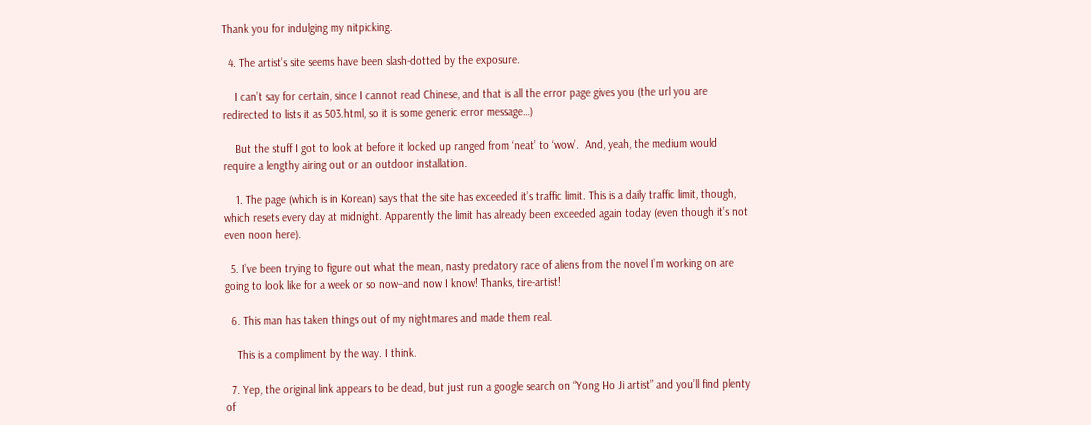Thank you for indulging my nitpicking.

  4. The artist’s site seems have been slash-dotted by the exposure.

    I can’t say for certain, since I cannot read Chinese, and that is all the error page gives you (the url you are redirected to lists it as 503.html, so it is some generic error message…)

    But the stuff I got to look at before it locked up ranged from ‘neat’ to ‘wow’.  And, yeah, the medium would require a lengthy airing out or an outdoor installation.

    1. The page (which is in Korean) says that the site has exceeded it’s traffic limit. This is a daily traffic limit, though, which resets every day at midnight. Apparently the limit has already been exceeded again today (even though it’s not even noon here).

  5. I’ve been trying to figure out what the mean, nasty predatory race of aliens from the novel I’m working on are going to look like for a week or so now–and now I know! Thanks, tire-artist!

  6. This man has taken things out of my nightmares and made them real.

    This is a compliment by the way. I think.

  7. Yep, the original link appears to be dead, but just run a google search on “Yong Ho Ji artist” and you’ll find plenty of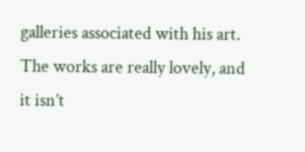galleries associated with his art. The works are really lovely, and it isn’t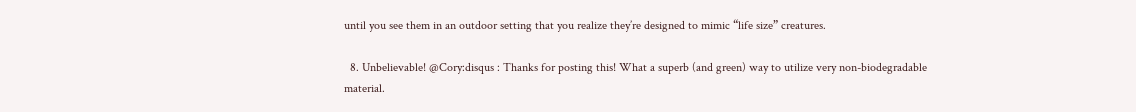until you see them in an outdoor setting that you realize they’re designed to mimic “life size” creatures.

  8. Unbelievable! @Cory:disqus : Thanks for posting this! What a superb (and green) way to utilize very non-biodegradable material.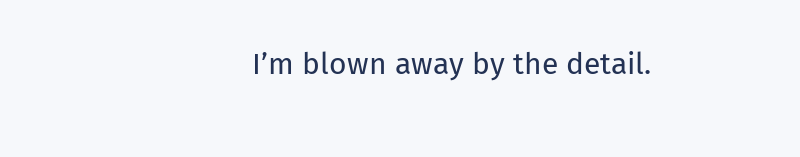I’m blown away by the detail.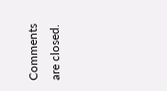Comments are closed.